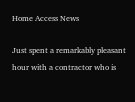Home Access News

Just spent a remarkably pleasant hour with a contractor who is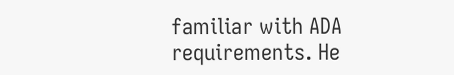familiar with ADA requirements. He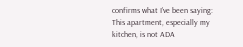confirms what I’ve been saying: This apartment, especially my kitchen, is not ADA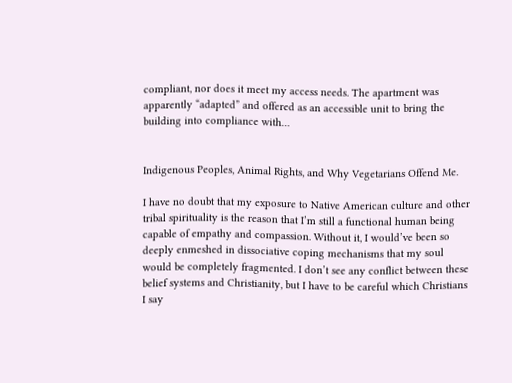compliant, nor does it meet my access needs. The apartment was apparently “adapted” and offered as an accessible unit to bring the building into compliance with…


Indigenous Peoples, Animal Rights, and Why Vegetarians Offend Me.

I have no doubt that my exposure to Native American culture and other tribal spirituality is the reason that I’m still a functional human being capable of empathy and compassion. Without it, I would’ve been so deeply enmeshed in dissociative coping mechanisms that my soul would be completely fragmented. I don’t see any conflict between these belief systems and Christianity, but I have to be careful which Christians I say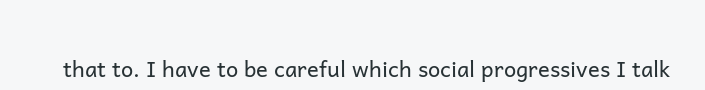that to. I have to be careful which social progressives I talk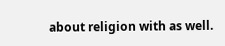about religion with as well.